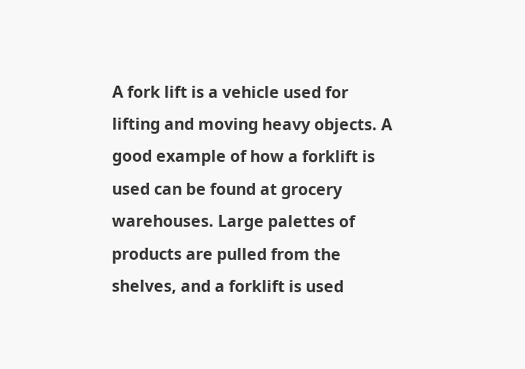A fork lift is a vehicle used for lifting and moving heavy objects. A good example of how a forklift is used can be found at grocery warehouses. Large palettes of products are pulled from the shelves, and a forklift is used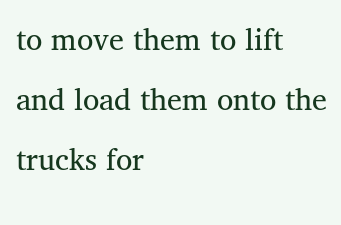to move them to lift and load them onto the trucks for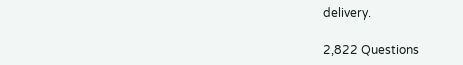delivery.

2,822 Questions